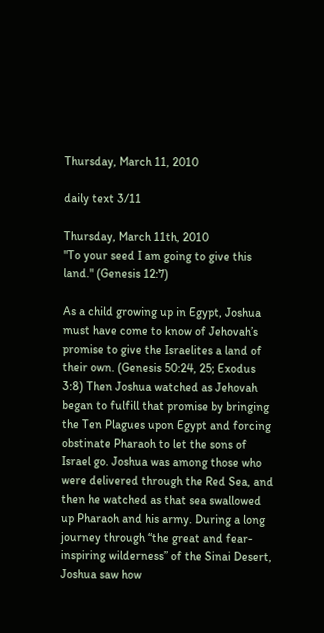Thursday, March 11, 2010

daily text 3/11

Thursday, March 11th, 2010
"To your seed I am going to give this land." (Genesis 12:7)

As a child growing up in Egypt, Joshua must have come to know of Jehovah’s promise to give the Israelites a land of their own. (Genesis 50:24, 25; Exodus 3:8) Then Joshua watched as Jehovah began to fulfill that promise by bringing the Ten Plagues upon Egypt and forcing obstinate Pharaoh to let the sons of Israel go. Joshua was among those who were delivered through the Red Sea, and then he watched as that sea swallowed up Pharaoh and his army. During a long journey through “the great and fear-inspiring wilderness” of the Sinai Desert, Joshua saw how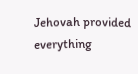Jehovah provided everything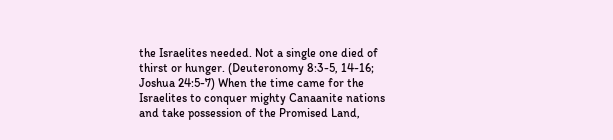the Israelites needed. Not a single one died of thirst or hunger. (Deuteronomy 8:3-5, 14-16; Joshua 24:5-7) When the time came for the Israelites to conquer mighty Canaanite nations and take possession of the Promised Land,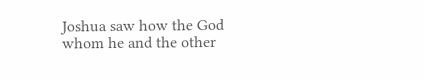Joshua saw how the God whom he and the other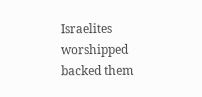Israelites worshipped backed them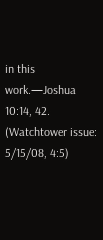in this work.—Joshua 10:14, 42.
(Watchtower issue: 5/15/08, 4:5)